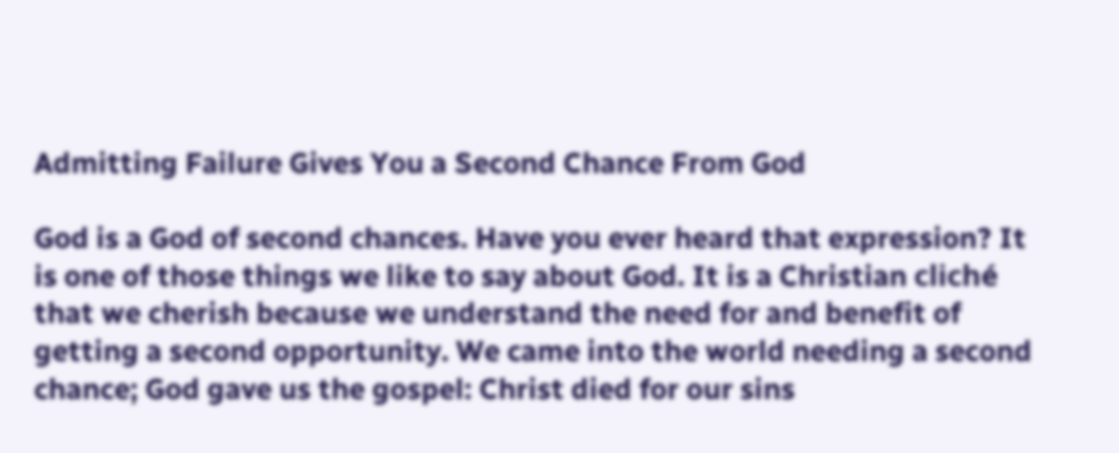Admitting Failure Gives You a Second Chance From God

God is a God of second chances. Have you ever heard that expression? It is one of those things we like to say about God. It is a Christian cliché that we cherish because we understand the need for and benefit of getting a second opportunity. We came into the world needing a second chance; God gave us the gospel: Christ died for our sins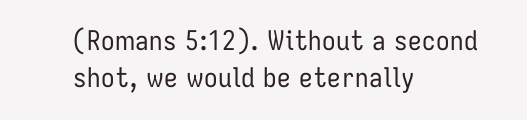(Romans 5:12). Without a second shot, we would be eternally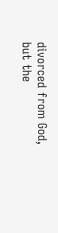divorced from God, but the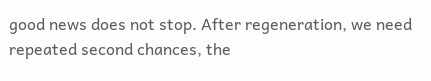good news does not stop. After regeneration, we need repeated second chances, the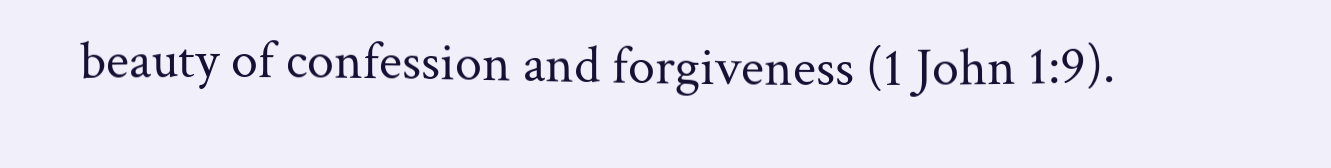beauty of confession and forgiveness (1 John 1:9).